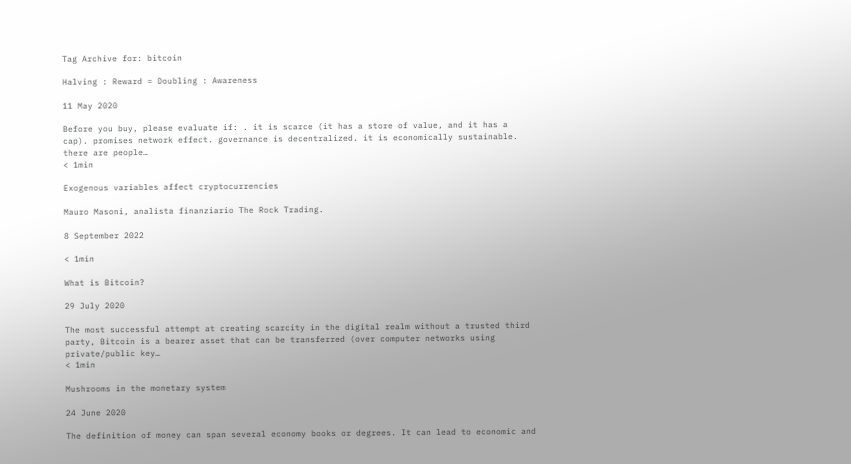Tag Archive for: bitcoin

Halving : Reward = Doubling : Awareness

11 May 2020

Before you buy, please evaluate if: . it is scarce (it has a store of value, and it has a cap). promises network effect. governance is decentralized. it is economically sustainable. there are people…
< 1min

Exogenous variables affect cryptocurrencies

Mauro Masoni, analista finanziario The Rock Trading.

8 September 2022

< 1min

What is Bitcoin?

29 July 2020

The most successful attempt at creating scarcity in the digital realm without a trusted third party, Bitcoin is a bearer asset that can be transferred (over computer networks using private/public key…
< 1min

Mushrooms in the monetary system

24 June 2020

The definition of money can span several economy books or degrees. It can lead to economic and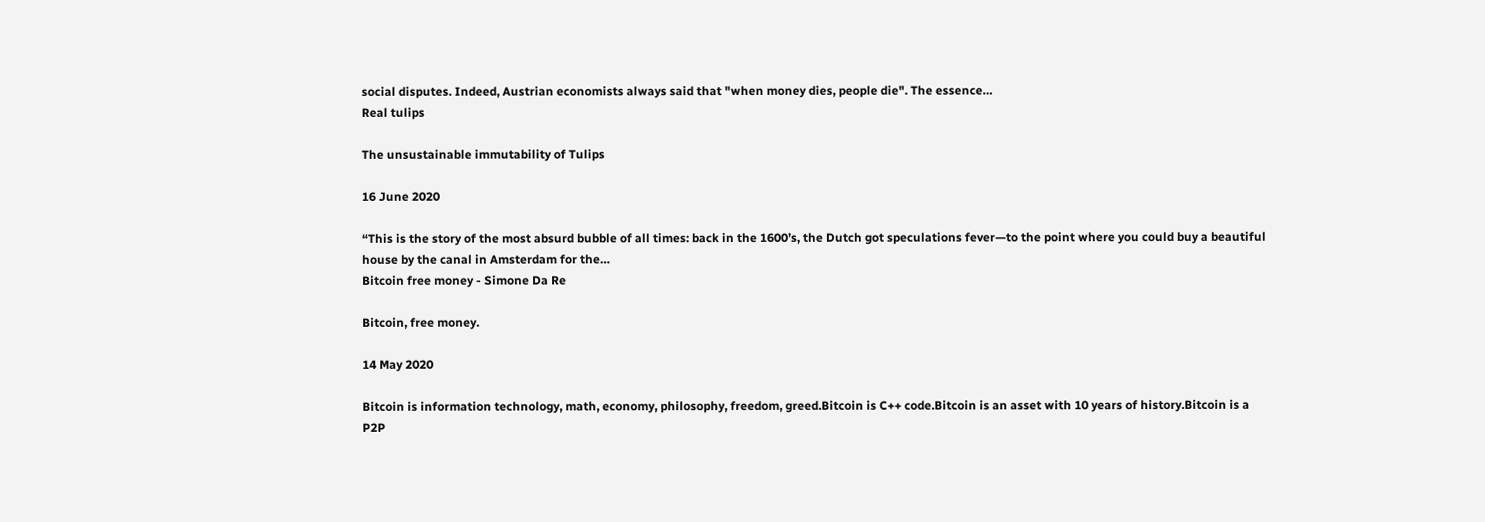social disputes. Indeed, Austrian economists always said that "when money dies, people die". The essence…
Real tulips

The unsustainable immutability of Tulips

16 June 2020

“This is the story of the most absurd bubble of all times: back in the 1600’s, the Dutch got speculations fever—to the point where you could buy a beautiful house by the canal in Amsterdam for the…
Bitcoin free money - Simone Da Re

Bitcoin, free money.

14 May 2020

Bitcoin is information technology, math, economy, philosophy, freedom, greed.Bitcoin is C++ code.Bitcoin is an asset with 10 years of history.Bitcoin is a P2P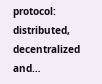protocol: distributed, decentralized and…